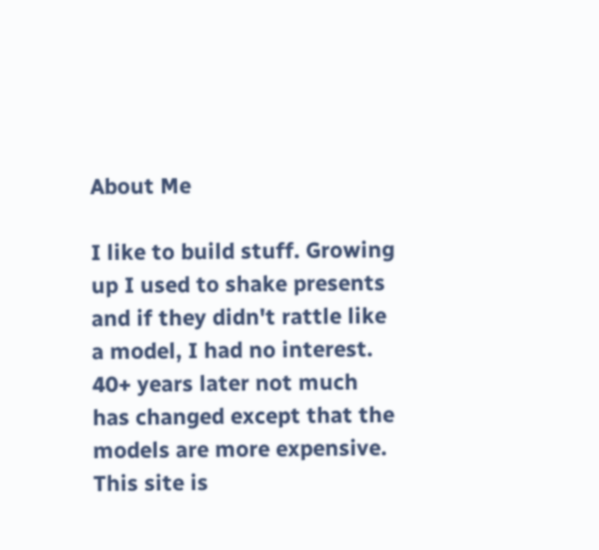About Me

I like to build stuff. Growing up I used to shake presents and if they didn't rattle like a model, I had no interest. 40+ years later not much has changed except that the models are more expensive. This site is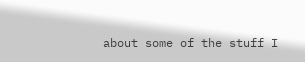about some of the stuff I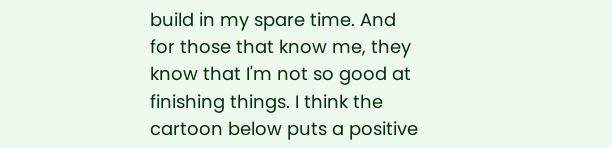build in my spare time. And for those that know me, they know that I'm not so good at finishing things. I think the cartoon below puts a positive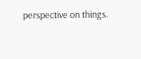perspective on things.